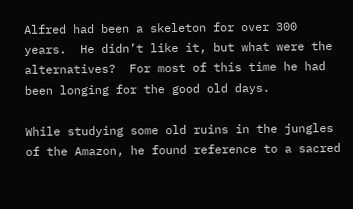Alfred had been a skeleton for over 300 years.  He didn’t like it, but what were the alternatives?  For most of this time he had been longing for the good old days.

While studying some old ruins in the jungles of the Amazon, he found reference to a sacred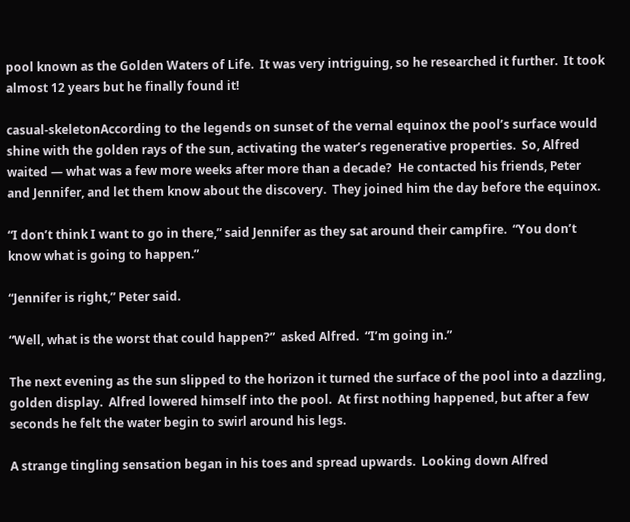pool known as the Golden Waters of Life.  It was very intriguing, so he researched it further.  It took almost 12 years but he finally found it!

casual-skeletonAccording to the legends on sunset of the vernal equinox the pool’s surface would shine with the golden rays of the sun, activating the water’s regenerative properties.  So, Alfred waited — what was a few more weeks after more than a decade?  He contacted his friends, Peter and Jennifer, and let them know about the discovery.  They joined him the day before the equinox.

“I don’t think I want to go in there,” said Jennifer as they sat around their campfire.  “You don’t know what is going to happen.”

“Jennifer is right,” Peter said.

“Well, what is the worst that could happen?”  asked Alfred.  “I’m going in.”

The next evening as the sun slipped to the horizon it turned the surface of the pool into a dazzling, golden display.  Alfred lowered himself into the pool.  At first nothing happened, but after a few seconds he felt the water begin to swirl around his legs.

A strange tingling sensation began in his toes and spread upwards.  Looking down Alfred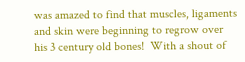was amazed to find that muscles, ligaments and skin were beginning to regrow over his 3 century old bones!  With a shout of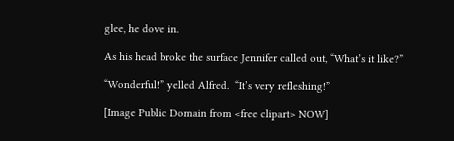glee, he dove in.

As his head broke the surface Jennifer called out, “What’s it like?”

“Wonderful!” yelled Alfred.  “It’s very refleshing!”

[Image Public Domain from <free clipart> NOW]